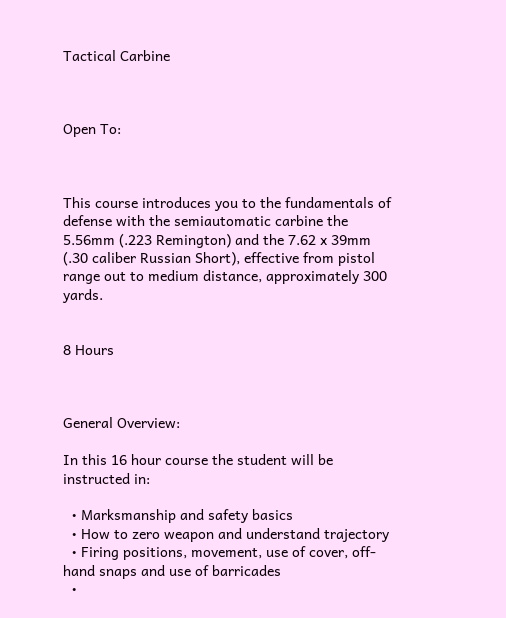Tactical Carbine



Open To:



This course introduces you to the fundamentals of defense with the semiautomatic carbine the 5.56mm (.223 Remington) and the 7.62 x 39mm (.30 caliber Russian Short), effective from pistol range out to medium distance, approximately 300 yards.


8 Hours



General Overview:

In this 16 hour course the student will be instructed in:

  • Marksmanship and safety basics
  • How to zero weapon and understand trajectory
  • Firing positions, movement, use of cover, off-hand snaps and use of barricades
  •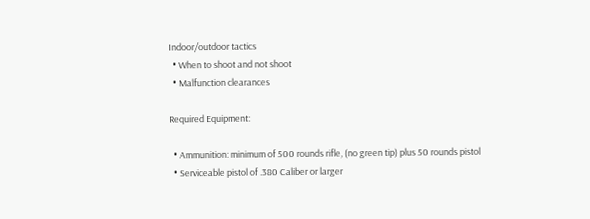Indoor/outdoor tactics
  • When to shoot and not shoot
  • Malfunction clearances

Required Equipment:

  • Ammunition: minimum of 500 rounds rifle, (no green tip) plus 50 rounds pistol
  • Serviceable pistol of .380 Caliber or larger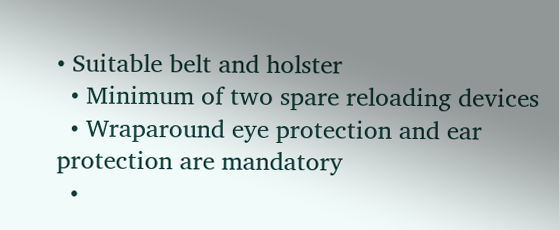• Suitable belt and holster
  • Minimum of two spare reloading devices
  • Wraparound eye protection and ear protection are mandatory
  •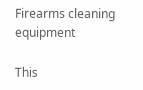Firearms cleaning equipment

This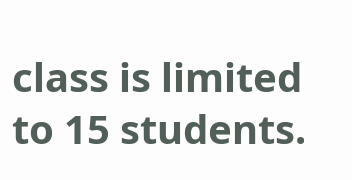class is limited to 15 students.